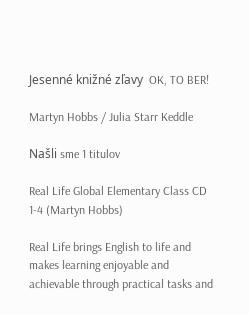Jesenné knižné zľavy  OK, TO BER!

Martyn Hobbs / Julia Starr Keddle

Našli sme 1 titulov

Real Life Global Elementary Class CD 1-4 (Martyn Hobbs)

Real Life brings English to life and makes learning enjoyable and achievable through practical tasks and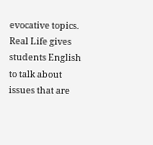evocative topics. Real Life gives students English to talk about issues that are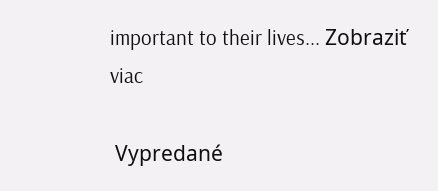important to their lives... Zobraziť viac

 Vypredané